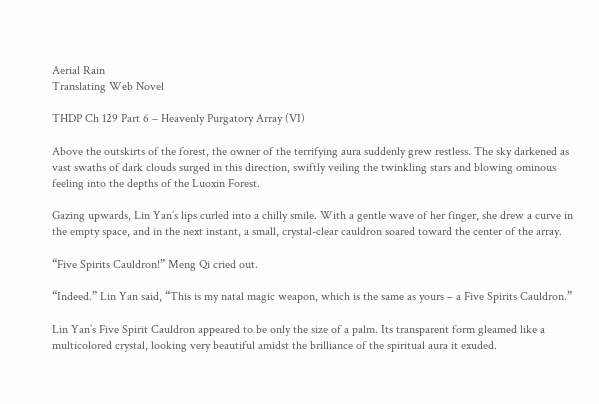Aerial Rain
Translating Web Novel

THDP Ch 129 Part 6 – Heavenly Purgatory Array (VI)

Above the outskirts of the forest, the owner of the terrifying aura suddenly grew restless. The sky darkened as vast swaths of dark clouds surged in this direction, swiftly veiling the twinkling stars and blowing ominous feeling into the depths of the Luoxin Forest.

Gazing upwards, Lin Yan’s lips curled into a chilly smile. With a gentle wave of her finger, she drew a curve in the empty space, and in the next instant, a small, crystal-clear cauldron soared toward the center of the array.

“Five Spirits Cauldron!” Meng Qi cried out.

“Indeed.” Lin Yan said, “This is my natal magic weapon, which is the same as yours – a Five Spirits Cauldron.”

Lin Yan’s Five Spirit Cauldron appeared to be only the size of a palm. Its transparent form gleamed like a multicolored crystal, looking very beautiful amidst the brilliance of the spiritual aura it exuded.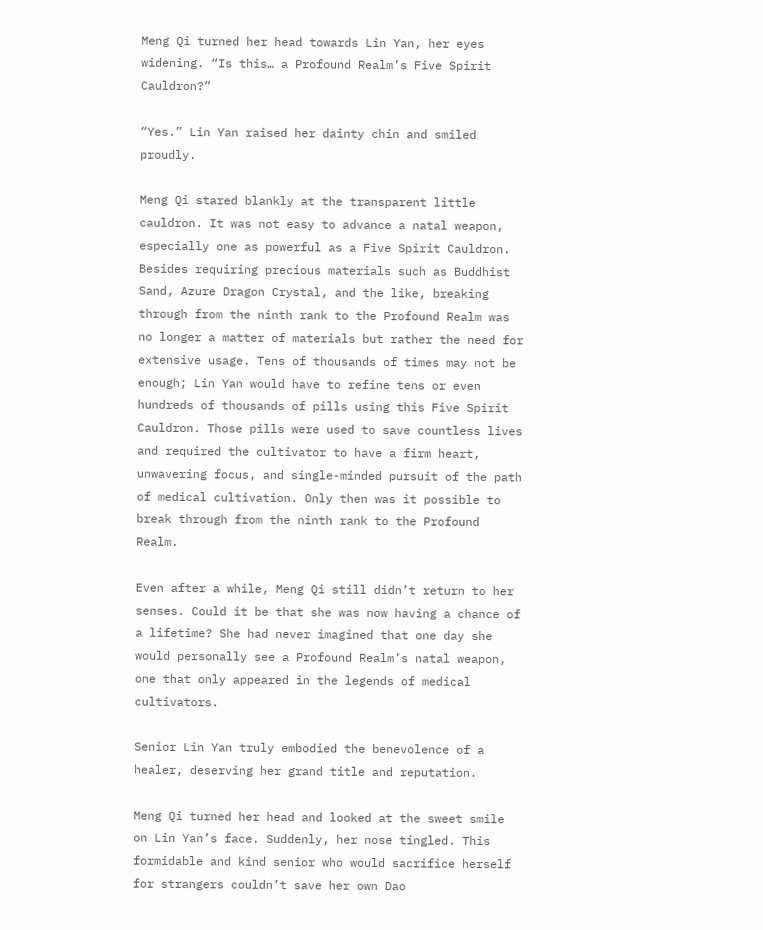Meng Qi turned her head towards Lin Yan, her eyes widening. “Is this… a Profound Realm’s Five Spirit Cauldron?”

“Yes.” Lin Yan raised her dainty chin and smiled proudly.

Meng Qi stared blankly at the transparent little cauldron. It was not easy to advance a natal weapon, especially one as powerful as a Five Spirit Cauldron. Besides requiring precious materials such as Buddhist Sand, Azure Dragon Crystal, and the like, breaking through from the ninth rank to the Profound Realm was no longer a matter of materials but rather the need for extensive usage. Tens of thousands of times may not be enough; Lin Yan would have to refine tens or even hundreds of thousands of pills using this Five Spirit Cauldron. Those pills were used to save countless lives and required the cultivator to have a firm heart, unwavering focus, and single-minded pursuit of the path of medical cultivation. Only then was it possible to break through from the ninth rank to the Profound Realm.

Even after a while, Meng Qi still didn’t return to her senses. Could it be that she was now having a chance of a lifetime? She had never imagined that one day she would personally see a Profound Realm’s natal weapon, one that only appeared in the legends of medical cultivators.

Senior Lin Yan truly embodied the benevolence of a healer, deserving her grand title and reputation.

Meng Qi turned her head and looked at the sweet smile on Lin Yan’s face. Suddenly, her nose tingled. This formidable and kind senior who would sacrifice herself for strangers couldn’t save her own Dao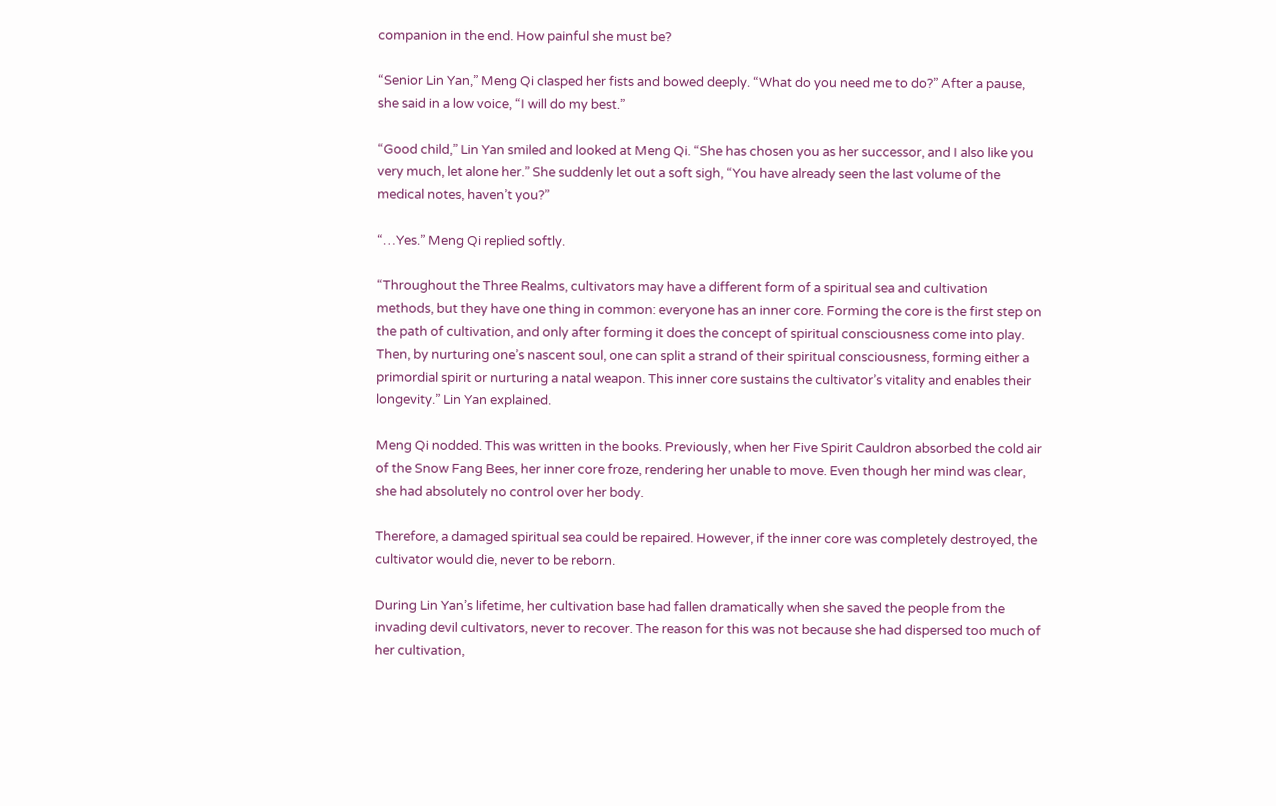companion in the end. How painful she must be?

“Senior Lin Yan,” Meng Qi clasped her fists and bowed deeply. “What do you need me to do?” After a pause, she said in a low voice, “I will do my best.”

“Good child,” Lin Yan smiled and looked at Meng Qi. “She has chosen you as her successor, and I also like you very much, let alone her.” She suddenly let out a soft sigh, “You have already seen the last volume of the medical notes, haven’t you?”

“…Yes.” Meng Qi replied softly.

“Throughout the Three Realms, cultivators may have a different form of a spiritual sea and cultivation methods, but they have one thing in common: everyone has an inner core. Forming the core is the first step on the path of cultivation, and only after forming it does the concept of spiritual consciousness come into play. Then, by nurturing one’s nascent soul, one can split a strand of their spiritual consciousness, forming either a primordial spirit or nurturing a natal weapon. This inner core sustains the cultivator’s vitality and enables their longevity.” Lin Yan explained.

Meng Qi nodded. This was written in the books. Previously, when her Five Spirit Cauldron absorbed the cold air of the Snow Fang Bees, her inner core froze, rendering her unable to move. Even though her mind was clear, she had absolutely no control over her body.

Therefore, a damaged spiritual sea could be repaired. However, if the inner core was completely destroyed, the cultivator would die, never to be reborn.

During Lin Yan’s lifetime, her cultivation base had fallen dramatically when she saved the people from the invading devil cultivators, never to recover. The reason for this was not because she had dispersed too much of her cultivation,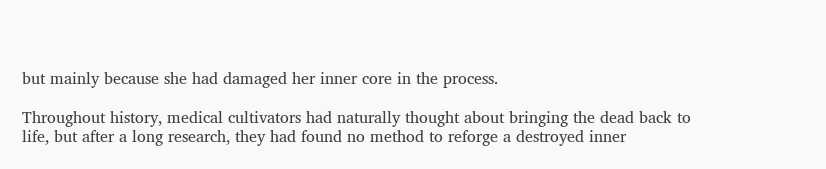but mainly because she had damaged her inner core in the process.

Throughout history, medical cultivators had naturally thought about bringing the dead back to life, but after a long research, they had found no method to reforge a destroyed inner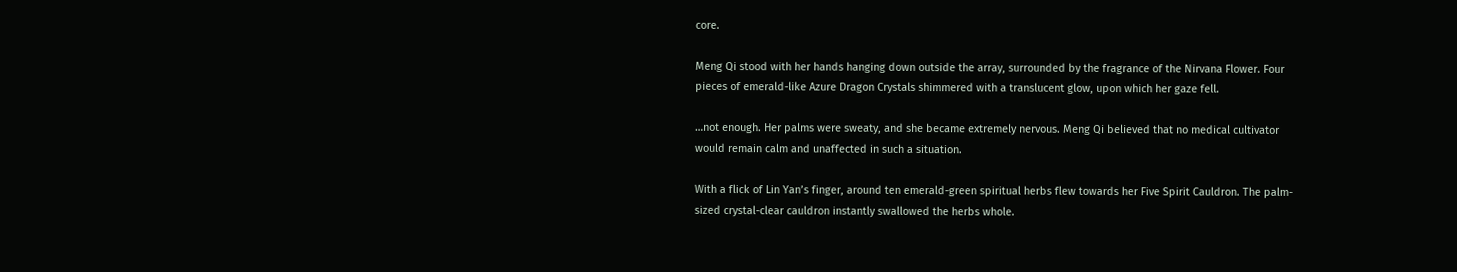core.

Meng Qi stood with her hands hanging down outside the array, surrounded by the fragrance of the Nirvana Flower. Four pieces of emerald-like Azure Dragon Crystals shimmered with a translucent glow, upon which her gaze fell.

…not enough. Her palms were sweaty, and she became extremely nervous. Meng Qi believed that no medical cultivator would remain calm and unaffected in such a situation.

With a flick of Lin Yan’s finger, around ten emerald-green spiritual herbs flew towards her Five Spirit Cauldron. The palm-sized crystal-clear cauldron instantly swallowed the herbs whole.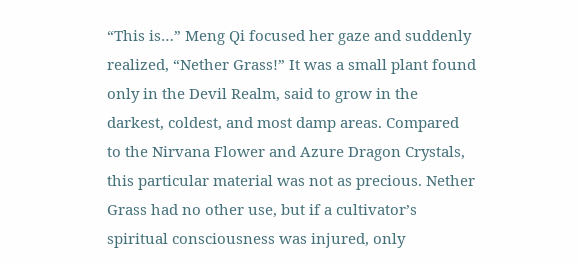“This is…” Meng Qi focused her gaze and suddenly realized, “Nether Grass!” It was a small plant found only in the Devil Realm, said to grow in the darkest, coldest, and most damp areas. Compared to the Nirvana Flower and Azure Dragon Crystals, this particular material was not as precious. Nether Grass had no other use, but if a cultivator’s spiritual consciousness was injured, only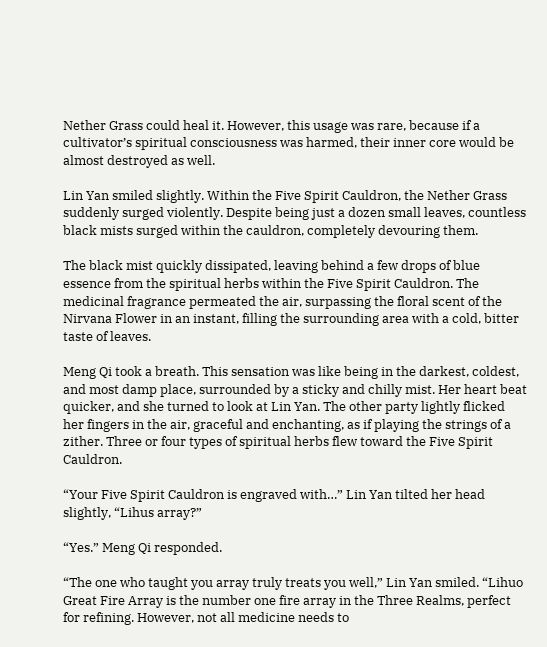Nether Grass could heal it. However, this usage was rare, because if a cultivator’s spiritual consciousness was harmed, their inner core would be almost destroyed as well.

Lin Yan smiled slightly. Within the Five Spirit Cauldron, the Nether Grass suddenly surged violently. Despite being just a dozen small leaves, countless black mists surged within the cauldron, completely devouring them.

The black mist quickly dissipated, leaving behind a few drops of blue essence from the spiritual herbs within the Five Spirit Cauldron. The medicinal fragrance permeated the air, surpassing the floral scent of the Nirvana Flower in an instant, filling the surrounding area with a cold, bitter taste of leaves.

Meng Qi took a breath. This sensation was like being in the darkest, coldest, and most damp place, surrounded by a sticky and chilly mist. Her heart beat quicker, and she turned to look at Lin Yan. The other party lightly flicked her fingers in the air, graceful and enchanting, as if playing the strings of a zither. Three or four types of spiritual herbs flew toward the Five Spirit Cauldron.

“Your Five Spirit Cauldron is engraved with…” Lin Yan tilted her head slightly, “Lihus array?”

“Yes.” Meng Qi responded.

“The one who taught you array truly treats you well,” Lin Yan smiled. “Lihuo Great Fire Array is the number one fire array in the Three Realms, perfect for refining. However, not all medicine needs to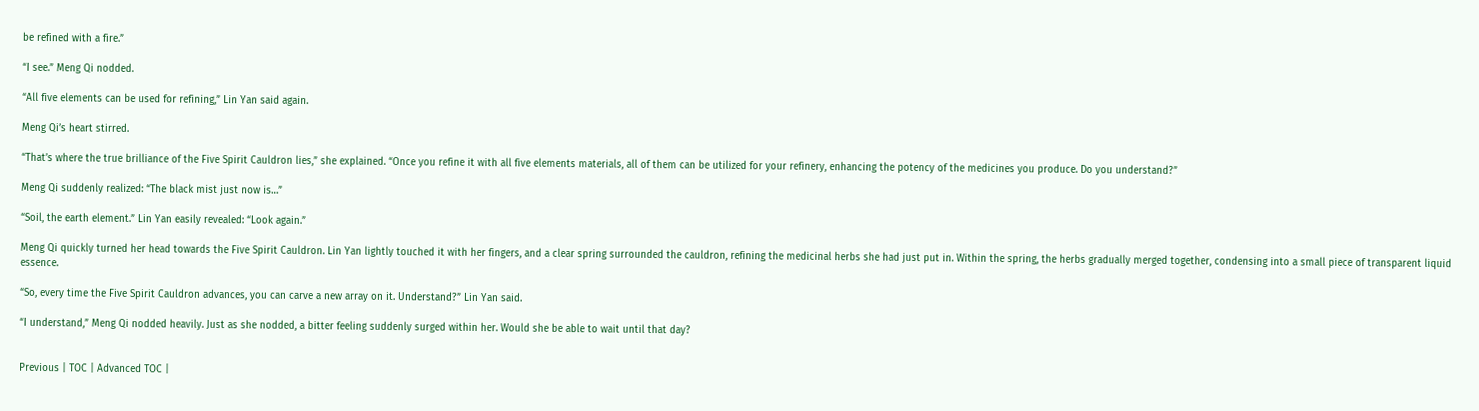be refined with a fire.”

“I see.” Meng Qi nodded.

“All five elements can be used for refining,” Lin Yan said again.

Meng Qi’s heart stirred.

“That’s where the true brilliance of the Five Spirit Cauldron lies,” she explained. “Once you refine it with all five elements materials, all of them can be utilized for your refinery, enhancing the potency of the medicines you produce. Do you understand?”

Meng Qi suddenly realized: “The black mist just now is…”

“Soil, the earth element.” Lin Yan easily revealed: “Look again.”

Meng Qi quickly turned her head towards the Five Spirit Cauldron. Lin Yan lightly touched it with her fingers, and a clear spring surrounded the cauldron, refining the medicinal herbs she had just put in. Within the spring, the herbs gradually merged together, condensing into a small piece of transparent liquid essence.

“So, every time the Five Spirit Cauldron advances, you can carve a new array on it. Understand?” Lin Yan said.

“I understand,” Meng Qi nodded heavily. Just as she nodded, a bitter feeling suddenly surged within her. Would she be able to wait until that day?


Previous | TOC | Advanced TOC |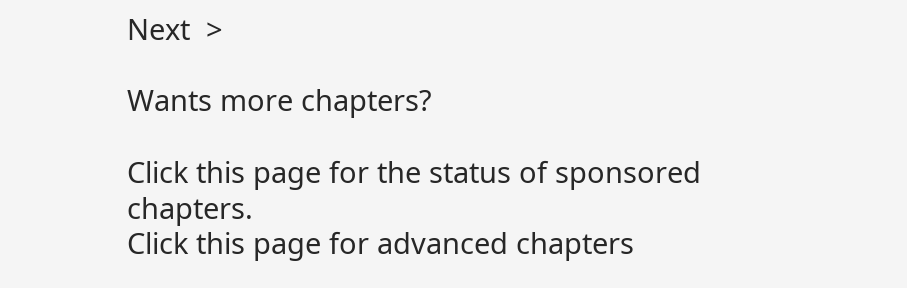Next  >

Wants more chapters?

Click this page for the status of sponsored chapters.
Click this page for advanced chapters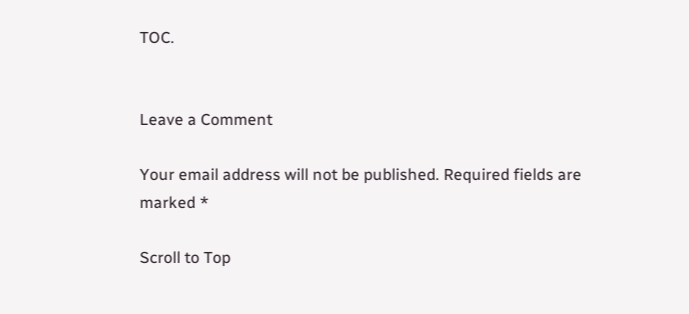TOC.


Leave a Comment

Your email address will not be published. Required fields are marked *

Scroll to Top